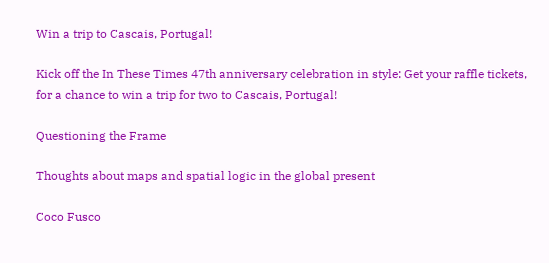Win a trip to Cascais, Portugal!

Kick off the In These Times 47th anniversary celebration in style: Get your raffle tickets, for a chance to win a trip for two to Cascais, Portugal!

Questioning the Frame

Thoughts about maps and spatial logic in the global present

Coco Fusco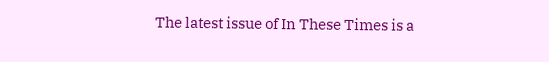The latest issue of In These Times is a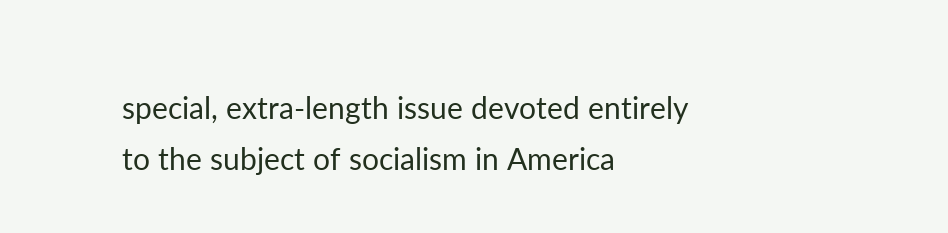special, extra-length issue devoted entirely to the subject of socialism in America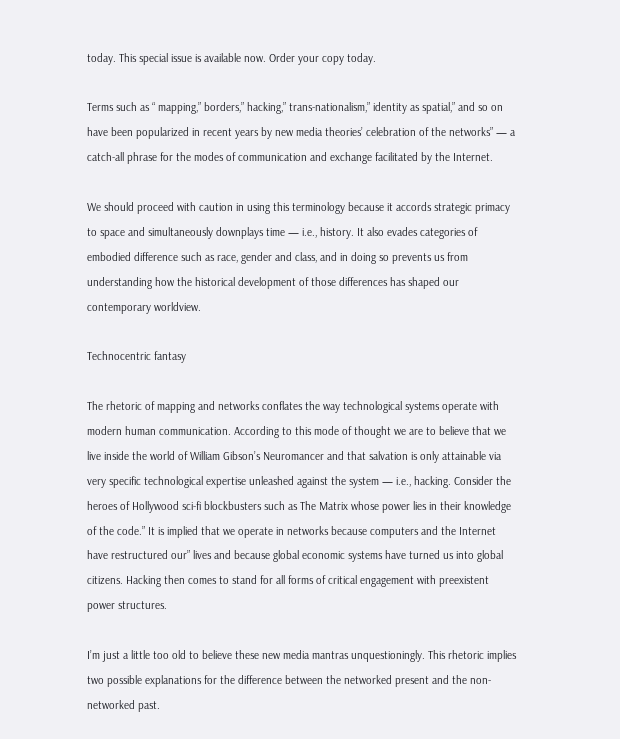today. This special issue is available now. Order your copy today.

Terms such as “ mapping,” borders,” hacking,” trans-nationalism,” identity as spatial,” and so on have been popularized in recent years by new media theories’ celebration of the networks” — a catch-all phrase for the modes of communication and exchange facilitated by the Internet.

We should proceed with caution in using this terminology because it accords strategic primacy to space and simultaneously downplays time — i.e., history. It also evades categories of embodied difference such as race, gender and class, and in doing so prevents us from understanding how the historical development of those differences has shaped our contemporary worldview.

Technocentric fantasy

The rhetoric of mapping and networks conflates the way technological systems operate with modern human communication. According to this mode of thought we are to believe that we live inside the world of William Gibson’s Neuromancer and that salvation is only attainable via very specific technological expertise unleashed against the system — i.e., hacking. Consider the heroes of Hollywood sci-fi blockbusters such as The Matrix whose power lies in their knowledge of the code.” It is implied that we operate in networks because computers and the Internet have restructured our” lives and because global economic systems have turned us into global citizens. Hacking then comes to stand for all forms of critical engagement with preexistent power structures.

I’m just a little too old to believe these new media mantras unquestioningly. This rhetoric implies two possible explanations for the difference between the networked present and the non-networked past.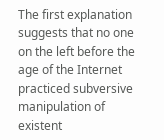The first explanation suggests that no one on the left before the age of the Internet practiced subversive manipulation of existent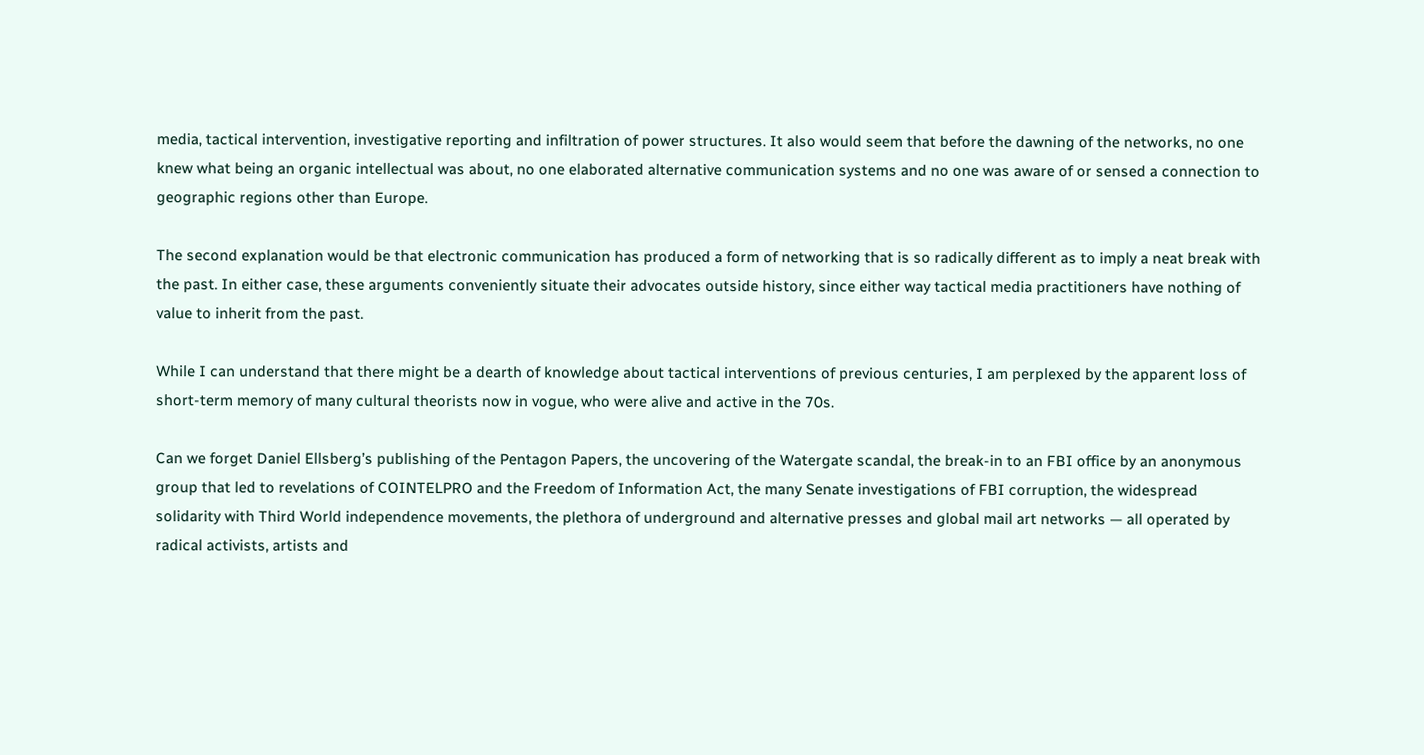media, tactical intervention, investigative reporting and infiltration of power structures. It also would seem that before the dawning of the networks, no one knew what being an organic intellectual was about, no one elaborated alternative communication systems and no one was aware of or sensed a connection to geographic regions other than Europe.

The second explanation would be that electronic communication has produced a form of networking that is so radically different as to imply a neat break with the past. In either case, these arguments conveniently situate their advocates outside history, since either way tactical media practitioners have nothing of value to inherit from the past.

While I can understand that there might be a dearth of knowledge about tactical interventions of previous centuries, I am perplexed by the apparent loss of short-term memory of many cultural theorists now in vogue, who were alive and active in the 70s.

Can we forget Daniel Ellsberg’s publishing of the Pentagon Papers, the uncovering of the Watergate scandal, the break-in to an FBI office by an anonymous group that led to revelations of COINTELPRO and the Freedom of Information Act, the many Senate investigations of FBI corruption, the widespread solidarity with Third World independence movements, the plethora of underground and alternative presses and global mail art networks — all operated by radical activists, artists and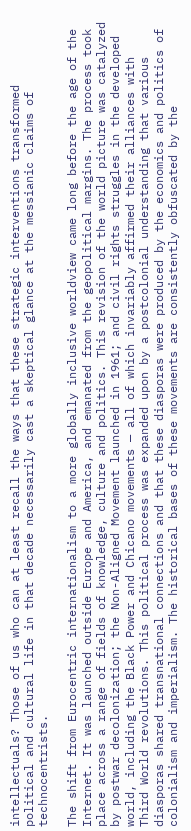intellectuals? Those of us who can at least recall the ways that these strategic interventions transformed political and cultural life in that decade necessarily cast a skeptical glance at the messianic claims of technocentrists.

The shift from Eurocentric internationalism to a more globally inclusive worldview came long before the age of the Internet. It was launched outside Europe and America, and emanated from the geopolitical margins. The process took place across a range of fields of knowledge, culture and politics. This revision of the world picture was catalyzed by postwar decolonization; the Non-Aligned Movement launched in 1961; and civil rights struggles in the developed world, including the Black Power and Chicano movements — all of which invariably affirmed their alliances with Third World revolutions. This political process was expanded upon by a postcolonial understanding that various diasporas shared transnational connections and that these diasporas were produced by the economics and politics of colonialism and imperialism. The historical bases of these movements are consistently obfuscated by the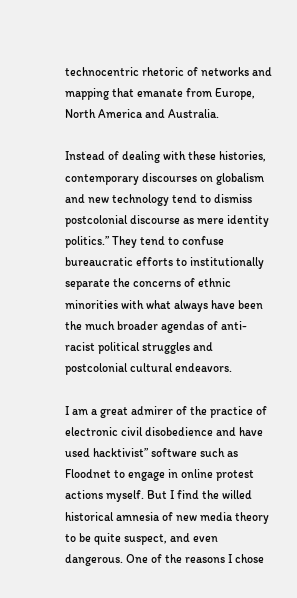technocentric rhetoric of networks and mapping that emanate from Europe, North America and Australia.

Instead of dealing with these histories, contemporary discourses on globalism and new technology tend to dismiss postcolonial discourse as mere identity politics.” They tend to confuse bureaucratic efforts to institutionally separate the concerns of ethnic minorities with what always have been the much broader agendas of anti-racist political struggles and postcolonial cultural endeavors.

I am a great admirer of the practice of electronic civil disobedience and have used hacktivist” software such as Floodnet to engage in online protest actions myself. But I find the willed historical amnesia of new media theory to be quite suspect, and even dangerous. One of the reasons I chose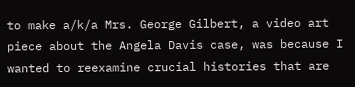to make a/k/a Mrs. George Gilbert, a video art piece about the Angela Davis case, was because I wanted to reexamine crucial histories that are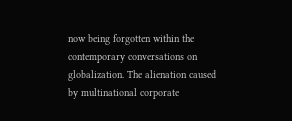now being forgotten within the contemporary conversations on globalization. The alienation caused by multinational corporate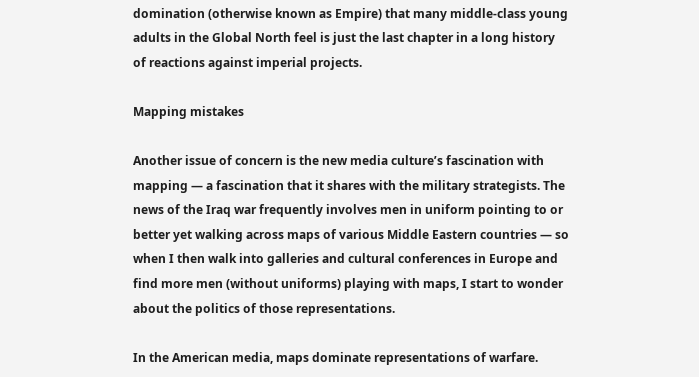domination (otherwise known as Empire) that many middle-class young adults in the Global North feel is just the last chapter in a long history of reactions against imperial projects.

Mapping mistakes

Another issue of concern is the new media culture’s fascination with mapping — a fascination that it shares with the military strategists. The news of the Iraq war frequently involves men in uniform pointing to or better yet walking across maps of various Middle Eastern countries — so when I then walk into galleries and cultural conferences in Europe and find more men (without uniforms) playing with maps, I start to wonder about the politics of those representations.

In the American media, maps dominate representations of warfare.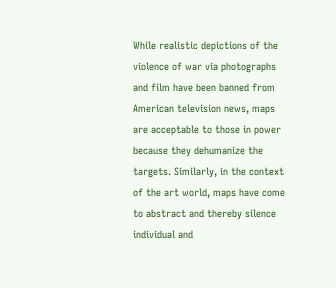While realistic depictions of the violence of war via photographs and film have been banned from American television news, maps are acceptable to those in power because they dehumanize the targets. Similarly, in the context of the art world, maps have come to abstract and thereby silence individual and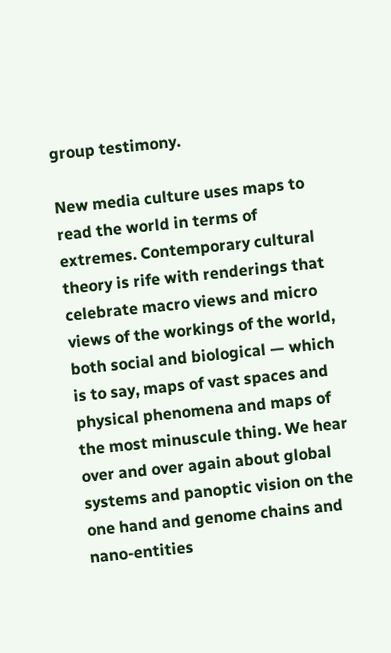group testimony.

New media culture uses maps to read the world in terms of extremes. Contemporary cultural theory is rife with renderings that celebrate macro views and micro views of the workings of the world, both social and biological — which is to say, maps of vast spaces and physical phenomena and maps of the most minuscule thing. We hear over and over again about global systems and panoptic vision on the one hand and genome chains and nano-entities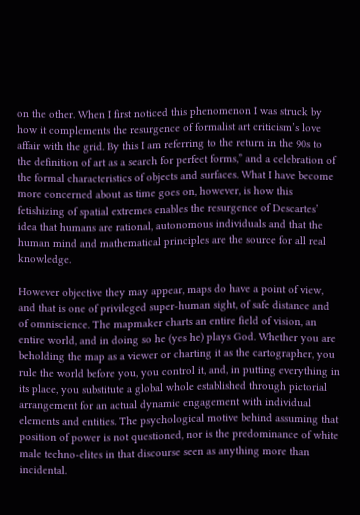on the other. When I first noticed this phenomenon I was struck by how it complements the resurgence of formalist art criticism’s love affair with the grid. By this I am referring to the return in the 90s to the definition of art as a search for perfect forms,” and a celebration of the formal characteristics of objects and surfaces. What I have become more concerned about as time goes on, however, is how this fetishizing of spatial extremes enables the resurgence of Descartes’ idea that humans are rational, autonomous individuals and that the human mind and mathematical principles are the source for all real knowledge.

However objective they may appear, maps do have a point of view, and that is one of privileged super-human sight, of safe distance and of omniscience. The mapmaker charts an entire field of vision, an entire world, and in doing so he (yes he) plays God. Whether you are beholding the map as a viewer or charting it as the cartographer, you rule the world before you, you control it, and, in putting everything in its place, you substitute a global whole established through pictorial arrangement for an actual dynamic engagement with individual elements and entities. The psychological motive behind assuming that position of power is not questioned, nor is the predominance of white male techno-elites in that discourse seen as anything more than incidental.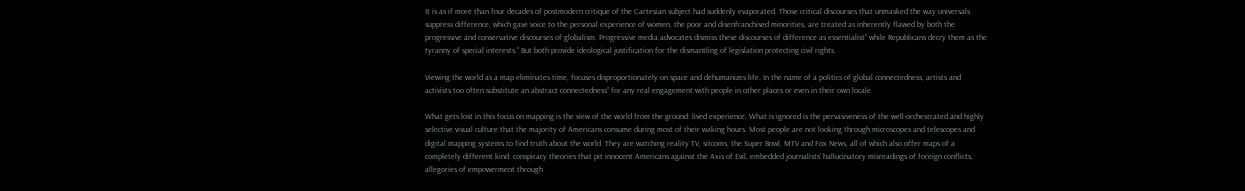It is as if more than four decades of postmodern critique of the Cartesian subject had suddenly evaporated. Those critical discourses that unmasked the way universals suppress difference, which gave voice to the personal experience of women, the poor and disenfranchised minorities, are treated as inherently flawed by both the progressive and conservative discourses of globalism. Progressive media advocates dismiss these discourses of difference as essentialist” while Republicans decry them as the tyranny of special interests.” But both provide ideological justification for the dismantling of legislation protecting civil rights.

Viewing the world as a map eliminates time, focuses disproportionately on space and dehumanizes life. In the name of a politics of global connectedness, artists and activists too often substitute an abstract connectedness” for any real engagement with people in other places or even in their own locale.

What gets lost in this focus on mapping is the view of the world from the ground: lived experience. What is ignored is the pervasiveness of the well-orchestrated and highly selective visual culture that the majority of Americans consume during most of their waking hours. Most people are not looking through microscopes and telescopes and digital mapping systems to find truth about the world. They are watching reality TV, sitcoms, the Super Bowl, MTV and Fox News, all of which also offer maps of a completely different kind: conspiracy theories that pit innocent Americans against the Axis of Evil, embedded journalists’ hallucinatory misreadings of foreign conflicts, allegories of empowerment through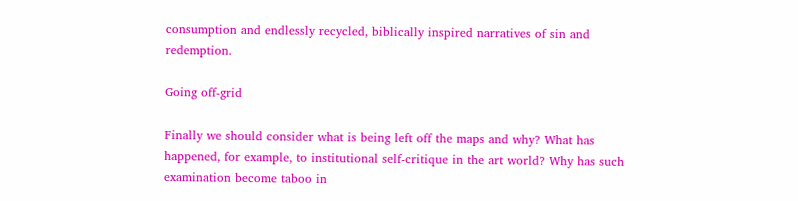consumption and endlessly recycled, biblically inspired narratives of sin and redemption.

Going off-grid

Finally we should consider what is being left off the maps and why? What has happened, for example, to institutional self-critique in the art world? Why has such examination become taboo in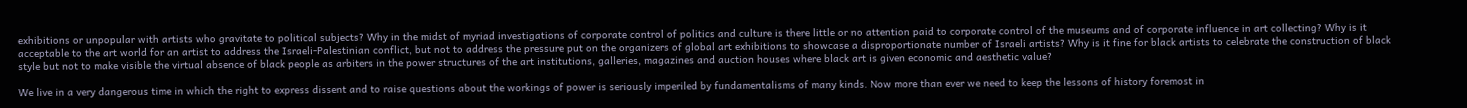exhibitions or unpopular with artists who gravitate to political subjects? Why in the midst of myriad investigations of corporate control of politics and culture is there little or no attention paid to corporate control of the museums and of corporate influence in art collecting? Why is it acceptable to the art world for an artist to address the Israeli-Palestinian conflict, but not to address the pressure put on the organizers of global art exhibitions to showcase a disproportionate number of Israeli artists? Why is it fine for black artists to celebrate the construction of black style but not to make visible the virtual absence of black people as arbiters in the power structures of the art institutions, galleries, magazines and auction houses where black art is given economic and aesthetic value?

We live in a very dangerous time in which the right to express dissent and to raise questions about the workings of power is seriously imperiled by fundamentalisms of many kinds. Now more than ever we need to keep the lessons of history foremost in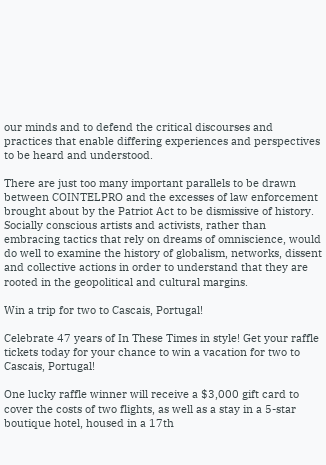our minds and to defend the critical discourses and practices that enable differing experiences and perspectives to be heard and understood.

There are just too many important parallels to be drawn between COINTELPRO and the excesses of law enforcement brought about by the Patriot Act to be dismissive of history. Socially conscious artists and activists, rather than embracing tactics that rely on dreams of omniscience, would do well to examine the history of globalism, networks, dissent and collective actions in order to understand that they are rooted in the geopolitical and cultural margins.

Win a trip for two to Cascais, Portugal!

Celebrate 47 years of In These Times in style! Get your raffle tickets today for your chance to win a vacation for two to Cascais, Portugal!

One lucky raffle winner will receive a $3,000 gift card to cover the costs of two flights, as well as a stay in a 5-star boutique hotel, housed in a 17th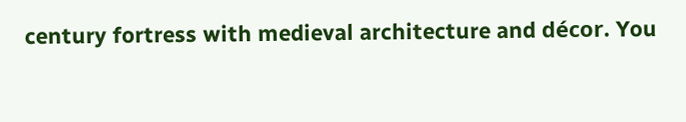century fortress with medieval architecture and décor. You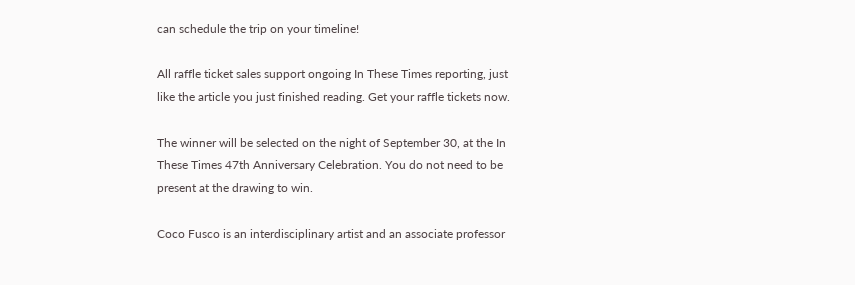can schedule the trip on your timeline!

All raffle ticket sales support ongoing In These Times reporting, just like the article you just finished reading. Get your raffle tickets now.

The winner will be selected on the night of September 30, at the In These Times 47th Anniversary Celebration. You do not need to be present at the drawing to win.

Coco Fusco is an interdisciplinary artist and an associate professor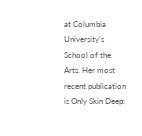at Columbia University’s School of the Arts. Her most recent publication is Only Skin Deep: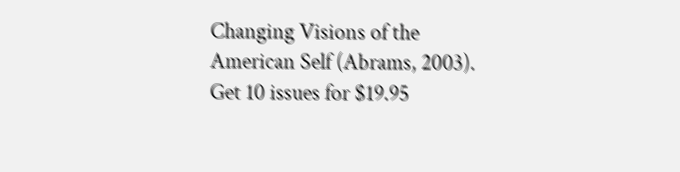Changing Visions of the American Self (Abrams, 2003).
Get 10 issues for $19.95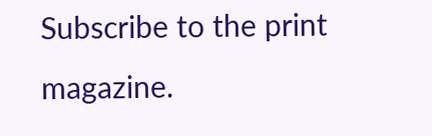Subscribe to the print magazine.